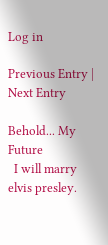Log in

Previous Entry | Next Entry

Behold... My Future
  I will marry elvis presley.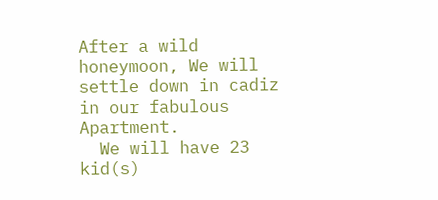After a wild honeymoon, We will settle down in cadiz in our fabulous Apartment.
  We will have 23 kid(s)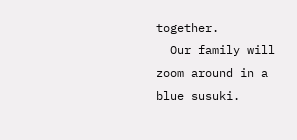together.
  Our family will zoom around in a blue susuki.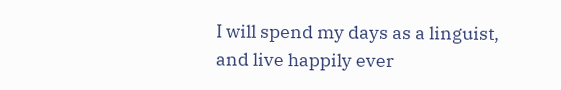I will spend my days as a linguist, and live happily ever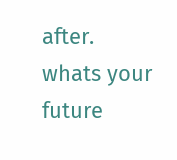after.
whats your future